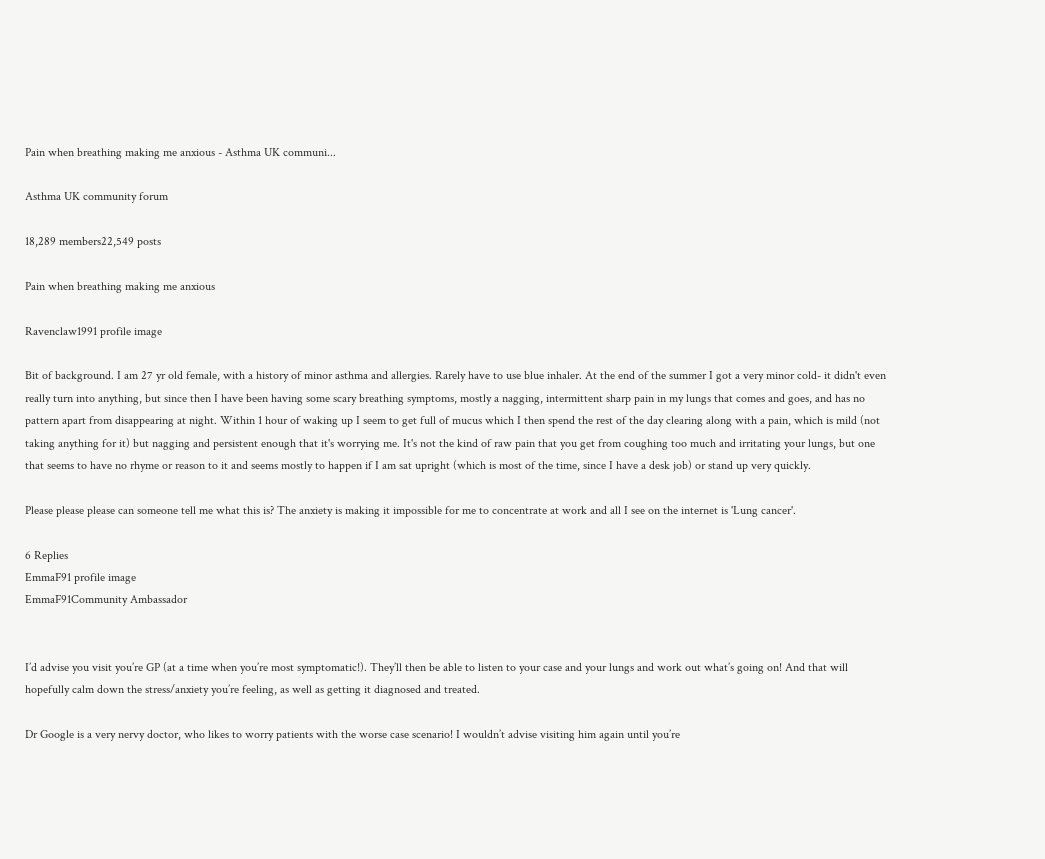Pain when breathing making me anxious - Asthma UK communi...

Asthma UK community forum

18,289 members22,549 posts

Pain when breathing making me anxious

Ravenclaw1991 profile image

Bit of background. I am 27 yr old female, with a history of minor asthma and allergies. Rarely have to use blue inhaler. At the end of the summer I got a very minor cold- it didn't even really turn into anything, but since then I have been having some scary breathing symptoms, mostly a nagging, intermittent sharp pain in my lungs that comes and goes, and has no pattern apart from disappearing at night. Within 1 hour of waking up I seem to get full of mucus which I then spend the rest of the day clearing along with a pain, which is mild (not taking anything for it) but nagging and persistent enough that it's worrying me. It's not the kind of raw pain that you get from coughing too much and irritating your lungs, but one that seems to have no rhyme or reason to it and seems mostly to happen if I am sat upright (which is most of the time, since I have a desk job) or stand up very quickly.

Please please please can someone tell me what this is? The anxiety is making it impossible for me to concentrate at work and all I see on the internet is 'Lung cancer'.

6 Replies
EmmaF91 profile image
EmmaF91Community Ambassador


I’d advise you visit you’re GP (at a time when you’re most symptomatic!). They’ll then be able to listen to your case and your lungs and work out what’s going on! And that will hopefully calm down the stress/anxiety you’re feeling, as well as getting it diagnosed and treated.

Dr Google is a very nervy doctor, who likes to worry patients with the worse case scenario! I wouldn’t advise visiting him again until you’re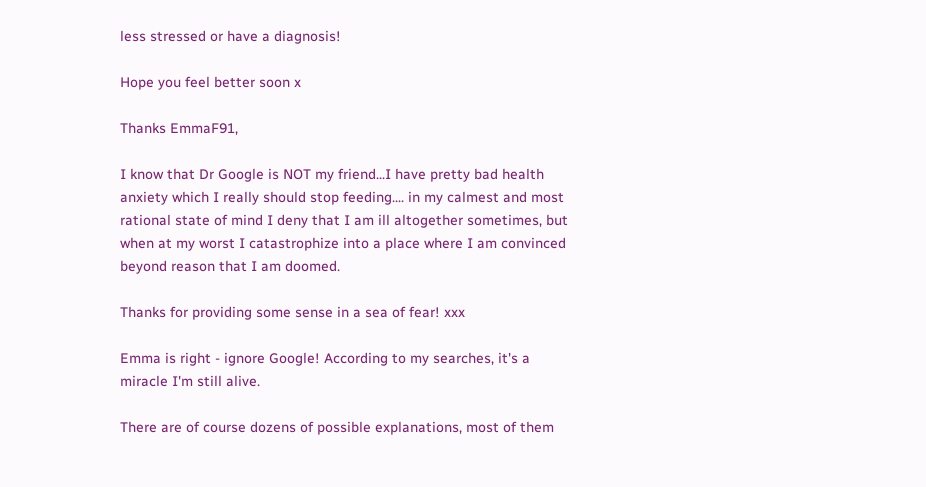less stressed or have a diagnosis!

Hope you feel better soon x

Thanks EmmaF91,

I know that Dr Google is NOT my friend...I have pretty bad health anxiety which I really should stop feeding.... in my calmest and most rational state of mind I deny that I am ill altogether sometimes, but when at my worst I catastrophize into a place where I am convinced beyond reason that I am doomed.

Thanks for providing some sense in a sea of fear! xxx

Emma is right - ignore Google! According to my searches, it's a miracle I'm still alive.

There are of course dozens of possible explanations, most of them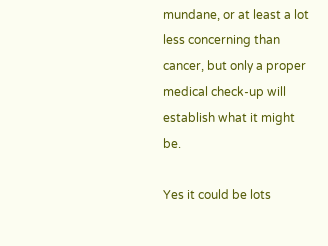mundane, or at least a lot less concerning than cancer, but only a proper medical check-up will establish what it might be.

Yes it could be lots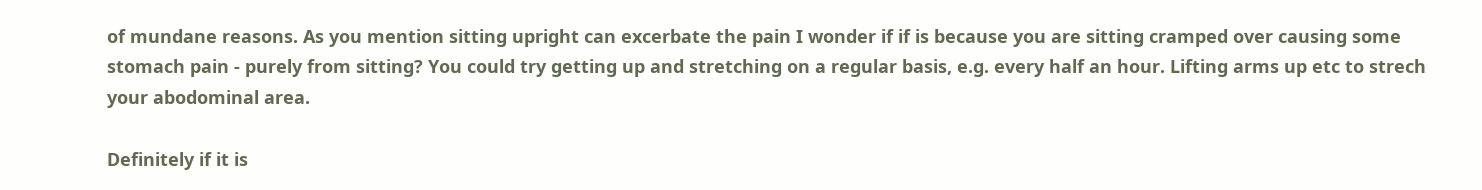of mundane reasons. As you mention sitting upright can excerbate the pain I wonder if if is because you are sitting cramped over causing some stomach pain - purely from sitting? You could try getting up and stretching on a regular basis, e.g. every half an hour. Lifting arms up etc to strech your abodominal area.

Definitely if it is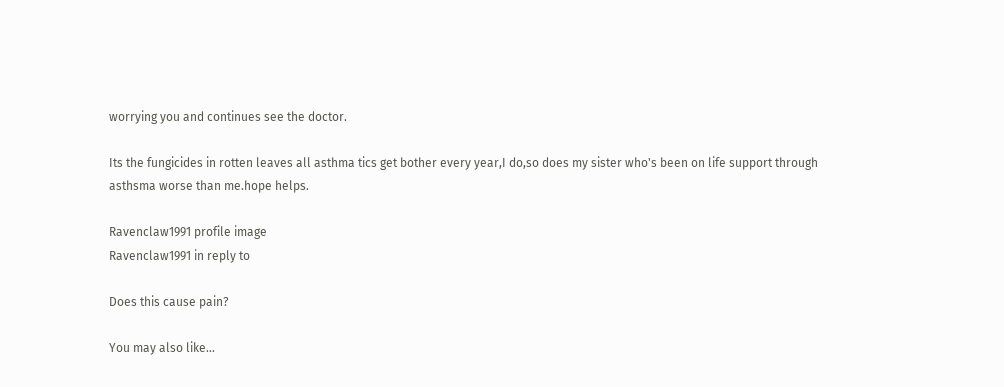worrying you and continues see the doctor.

Its the fungicides in rotten leaves all asthma tics get bother every year,I do,so does my sister who's been on life support through asthsma worse than me.hope helps.

Ravenclaw1991 profile image
Ravenclaw1991 in reply to

Does this cause pain?

You may also like...